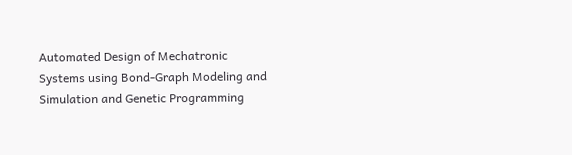Automated Design of Mechatronic Systems using Bond-Graph Modeling and Simulation and Genetic Programming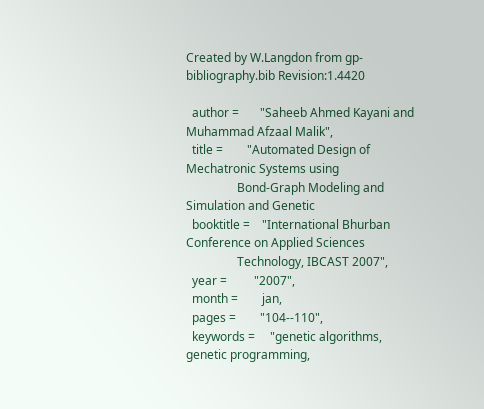Created by W.Langdon from gp-bibliography.bib Revision:1.4420

  author =       "Saheeb Ahmed Kayani and Muhammad Afzaal Malik",
  title =        "Automated Design of Mechatronic Systems using
                 Bond-Graph Modeling and Simulation and Genetic
  booktitle =    "International Bhurban Conference on Applied Sciences
                 Technology, IBCAST 2007",
  year =         "2007",
  month =        jan,
  pages =        "104--110",
  keywords =     "genetic algorithms, genetic programming,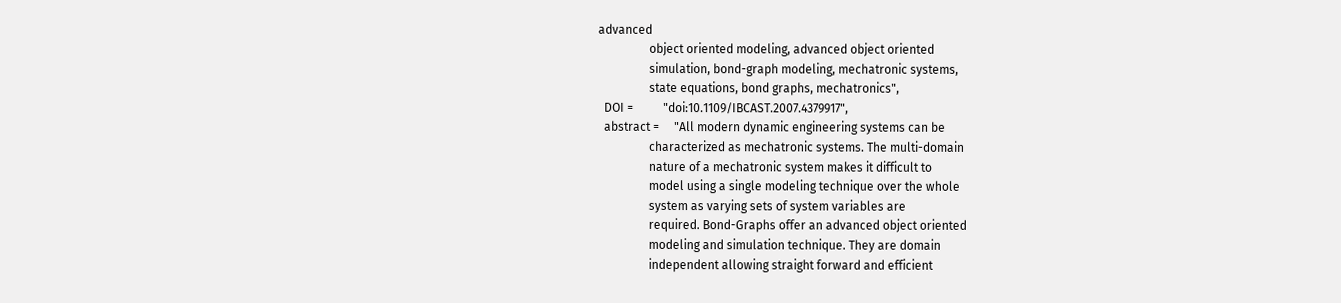advanced
                 object oriented modeling, advanced object oriented
                 simulation, bond-graph modeling, mechatronic systems,
                 state equations, bond graphs, mechatronics",
  DOI =          "doi:10.1109/IBCAST.2007.4379917",
  abstract =     "All modern dynamic engineering systems can be
                 characterized as mechatronic systems. The multi-domain
                 nature of a mechatronic system makes it difficult to
                 model using a single modeling technique over the whole
                 system as varying sets of system variables are
                 required. Bond-Graphs offer an advanced object oriented
                 modeling and simulation technique. They are domain
                 independent allowing straight forward and efficient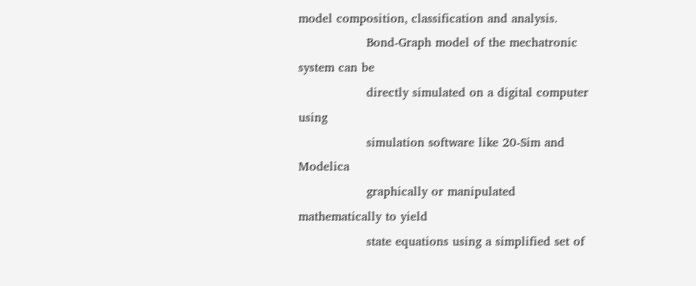model composition, classification and analysis.
                 Bond-Graph model of the mechatronic system can be
                 directly simulated on a digital computer using
                 simulation software like 20-Sim and Modelica
                 graphically or manipulated mathematically to yield
                 state equations using a simplified set of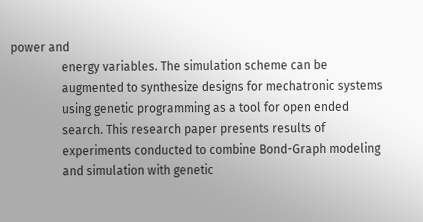power and
                 energy variables. The simulation scheme can be
                 augmented to synthesize designs for mechatronic systems
                 using genetic programming as a tool for open ended
                 search. This research paper presents results of
                 experiments conducted to combine Bond-Graph modeling
                 and simulation with genetic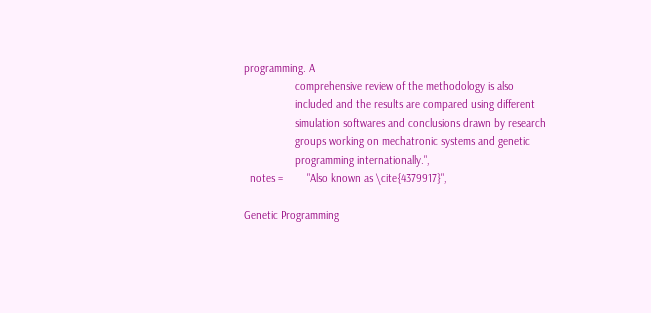programming. A
                 comprehensive review of the methodology is also
                 included and the results are compared using different
                 simulation softwares and conclusions drawn by research
                 groups working on mechatronic systems and genetic
                 programming internationally.",
  notes =        "Also known as \cite{4379917}",

Genetic Programming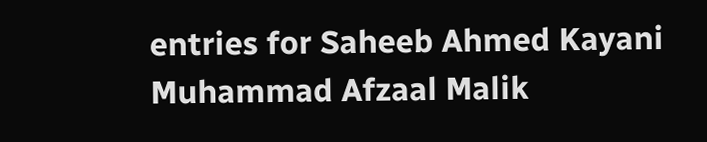entries for Saheeb Ahmed Kayani Muhammad Afzaal Malik